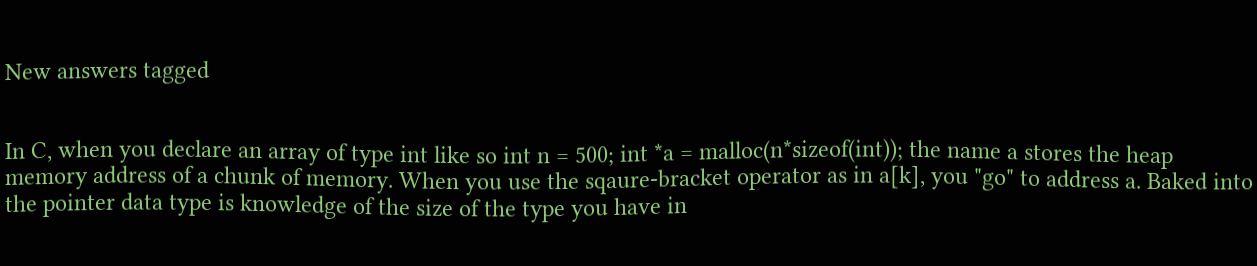New answers tagged


In C, when you declare an array of type int like so int n = 500; int *a = malloc(n*sizeof(int)); the name a stores the heap memory address of a chunk of memory. When you use the sqaure-bracket operator as in a[k], you "go" to address a. Baked into the pointer data type is knowledge of the size of the type you have in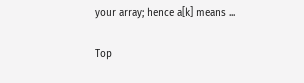your array; hence a[k] means ...

Top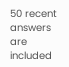50 recent answers are included